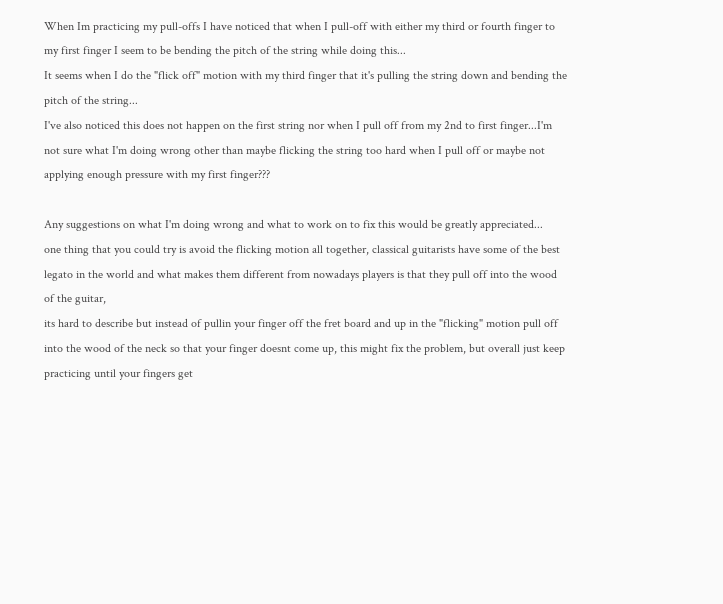When Im practicing my pull-offs I have noticed that when I pull-off with either my third or fourth finger to my first finger I seem to be bending the pitch of the string while doing this...
It seems when I do the "flick off" motion with my third finger that it's pulling the string down and bending the pitch of the string...
I've also noticed this does not happen on the first string nor when I pull off from my 2nd to first finger...I'm not sure what I'm doing wrong other than maybe flicking the string too hard when I pull off or maybe not applying enough pressure with my first finger???

Any suggestions on what I'm doing wrong and what to work on to fix this would be greatly appreciated...
one thing that you could try is avoid the flicking motion all together, classical guitarists have some of the best legato in the world and what makes them different from nowadays players is that they pull off into the wood of the guitar,
its hard to describe but instead of pullin your finger off the fret board and up in the "flicking" motion pull off into the wood of the neck so that your finger doesnt come up, this might fix the problem, but overall just keep practicing until your fingers get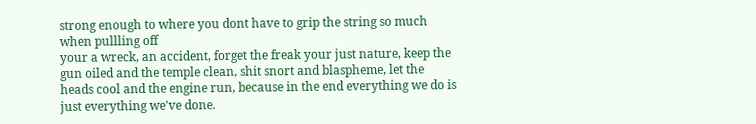strong enough to where you dont have to grip the string so much when pullling off
your a wreck, an accident, forget the freak your just nature, keep the gun oiled and the temple clean, shit snort and blaspheme, let the heads cool and the engine run, because in the end everything we do is just everything we've done.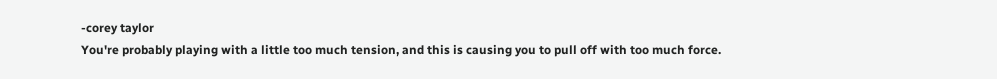-corey taylor
You're probably playing with a little too much tension, and this is causing you to pull off with too much force.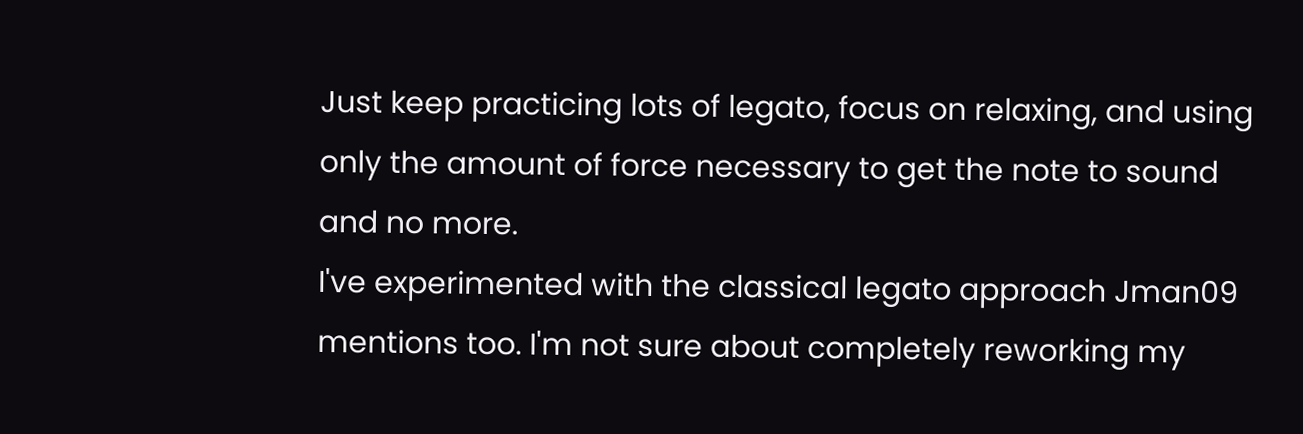Just keep practicing lots of legato, focus on relaxing, and using only the amount of force necessary to get the note to sound and no more.
I've experimented with the classical legato approach Jman09 mentions too. I'm not sure about completely reworking my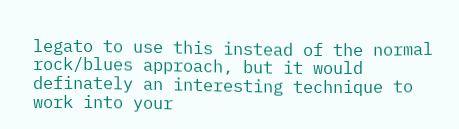legato to use this instead of the normal rock/blues approach, but it would definately an interesting technique to work into your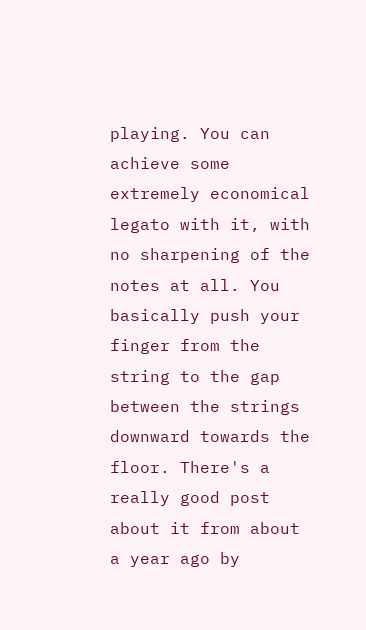playing. You can achieve some extremely economical legato with it, with no sharpening of the notes at all. You basically push your finger from the string to the gap between the strings downward towards the floor. There's a really good post about it from about a year ago by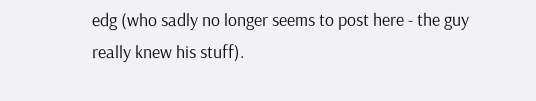edg (who sadly no longer seems to post here - the guy really knew his stuff).